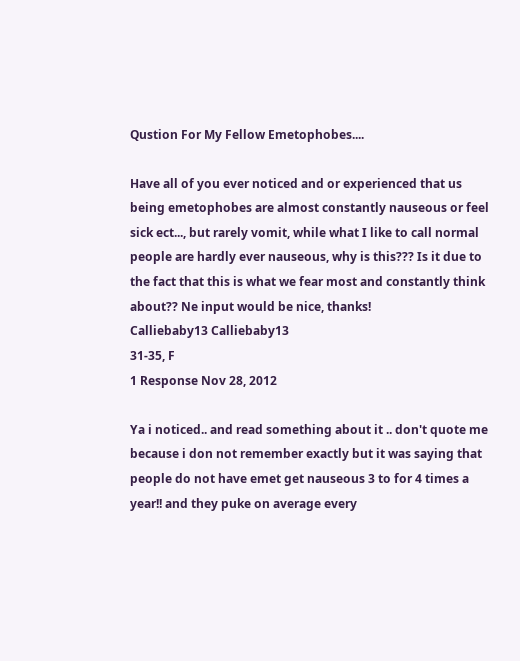Qustion For My Fellow Emetophobes....

Have all of you ever noticed and or experienced that us being emetophobes are almost constantly nauseous or feel sick ect..., but rarely vomit, while what I like to call normal people are hardly ever nauseous, why is this??? Is it due to the fact that this is what we fear most and constantly think about?? Ne input would be nice, thanks!
Calliebaby13 Calliebaby13
31-35, F
1 Response Nov 28, 2012

Ya i noticed.. and read something about it .. don't quote me because i don not remember exactly but it was saying that people do not have emet get nauseous 3 to for 4 times a year!! and they puke on average every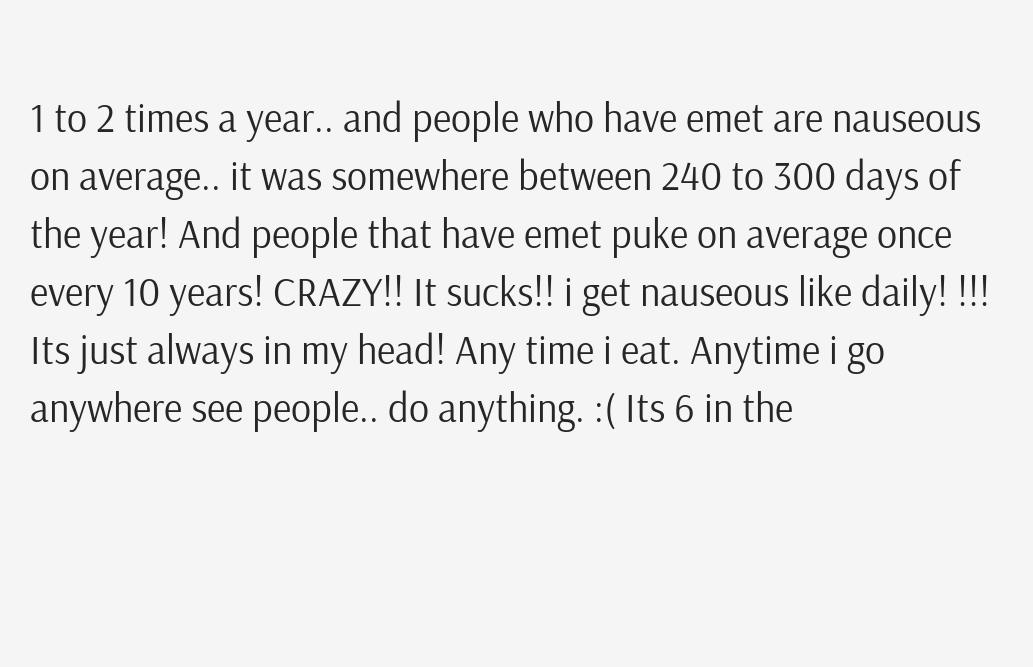1 to 2 times a year.. and people who have emet are nauseous on average.. it was somewhere between 240 to 300 days of the year! And people that have emet puke on average once every 10 years! CRAZY!! It sucks!! i get nauseous like daily! !!! Its just always in my head! Any time i eat. Anytime i go anywhere see people.. do anything. :( Its 6 in the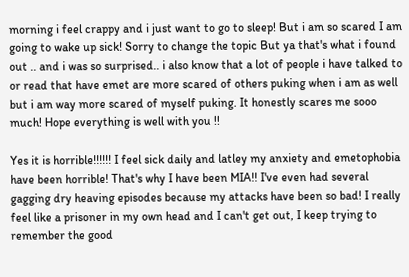morning i feel crappy and i just want to go to sleep! But i am so scared I am going to wake up sick! Sorry to change the topic But ya that's what i found out .. and i was so surprised.. i also know that a lot of people i have talked to or read that have emet are more scared of others puking when i am as well but i am way more scared of myself puking. It honestly scares me sooo much! Hope everything is well with you !!

Yes it is horrible!!!!!! I feel sick daily and latley my anxiety and emetophobia have been horrible! That's why I have been MIA!! I've even had several gagging dry heaving episodes because my attacks have been so bad! I really feel like a prisoner in my own head and I can't get out, I keep trying to remember the good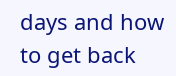days and how to get back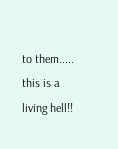to them..... this is a living hell!!